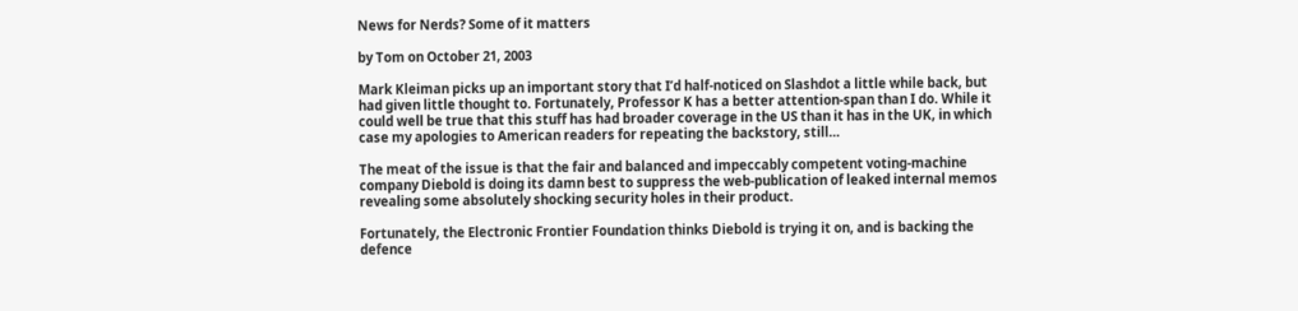News for Nerds? Some of it matters

by Tom on October 21, 2003

Mark Kleiman picks up an important story that I’d half-noticed on Slashdot a little while back, but had given little thought to. Fortunately, Professor K has a better attention-span than I do. While it could well be true that this stuff has had broader coverage in the US than it has in the UK, in which case my apologies to American readers for repeating the backstory, still…

The meat of the issue is that the fair and balanced and impeccably competent voting-machine company Diebold is doing its damn best to suppress the web-publication of leaked internal memos revealing some absolutely shocking security holes in their product.

Fortunately, the Electronic Frontier Foundation thinks Diebold is trying it on, and is backing the defence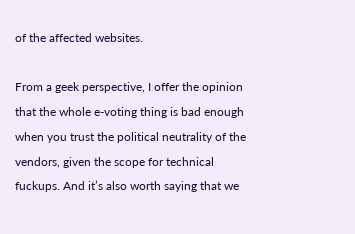of the affected websites.

From a geek perspective, I offer the opinion that the whole e-voting thing is bad enough when you trust the political neutrality of the vendors, given the scope for technical fuckups. And it’s also worth saying that we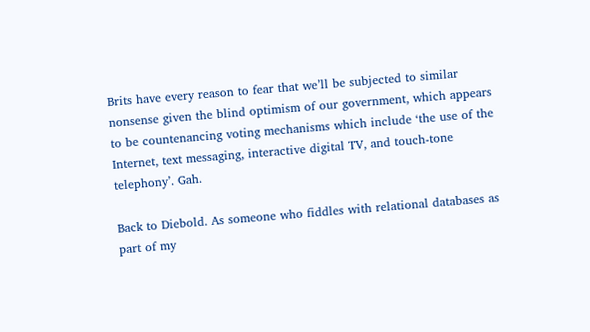Brits have every reason to fear that we’ll be subjected to similar nonsense given the blind optimism of our government, which appears to be countenancing voting mechanisms which include ‘the use of the Internet, text messaging, interactive digital TV, and touch-tone telephony’. Gah.

Back to Diebold. As someone who fiddles with relational databases as part of my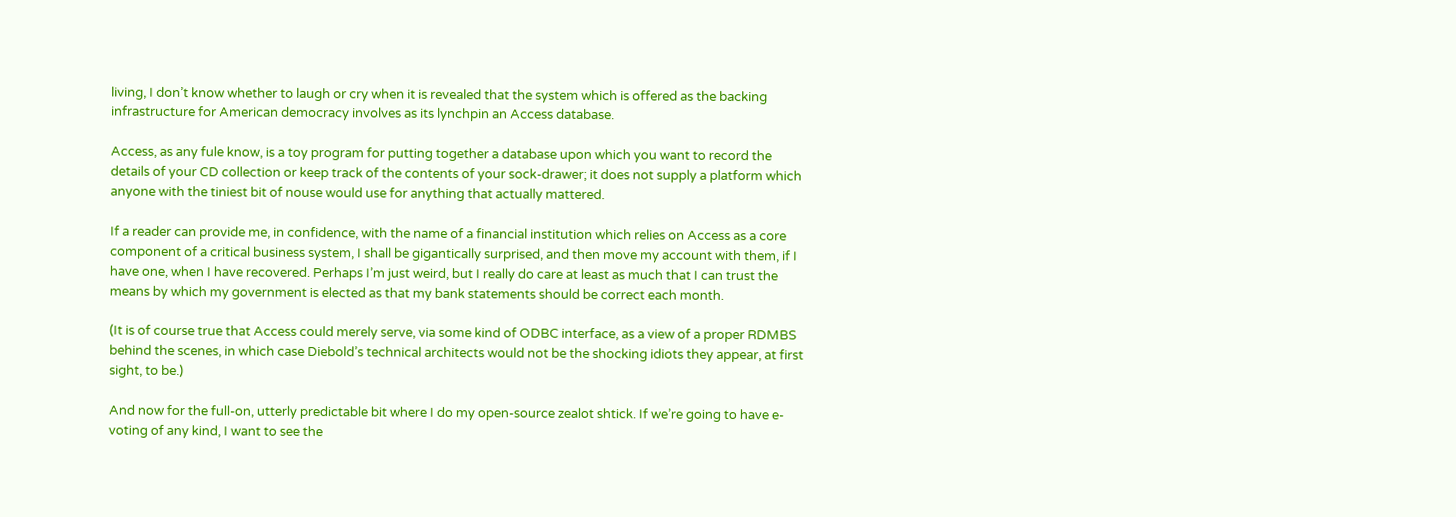living, I don’t know whether to laugh or cry when it is revealed that the system which is offered as the backing infrastructure for American democracy involves as its lynchpin an Access database.

Access, as any fule know, is a toy program for putting together a database upon which you want to record the details of your CD collection or keep track of the contents of your sock-drawer; it does not supply a platform which anyone with the tiniest bit of nouse would use for anything that actually mattered.

If a reader can provide me, in confidence, with the name of a financial institution which relies on Access as a core component of a critical business system, I shall be gigantically surprised, and then move my account with them, if I have one, when I have recovered. Perhaps I’m just weird, but I really do care at least as much that I can trust the means by which my government is elected as that my bank statements should be correct each month.

(It is of course true that Access could merely serve, via some kind of ODBC interface, as a view of a proper RDMBS behind the scenes, in which case Diebold’s technical architects would not be the shocking idiots they appear, at first sight, to be.)

And now for the full-on, utterly predictable bit where I do my open-source zealot shtick. If we’re going to have e-voting of any kind, I want to see the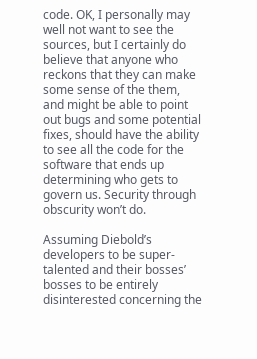code. OK, I personally may well not want to see the sources, but I certainly do believe that anyone who reckons that they can make some sense of the them, and might be able to point out bugs and some potential fixes, should have the ability to see all the code for the software that ends up determining who gets to govern us. Security through obscurity won’t do.

Assuming Diebold’s developers to be super-talented and their bosses’ bosses to be entirely disinterested concerning the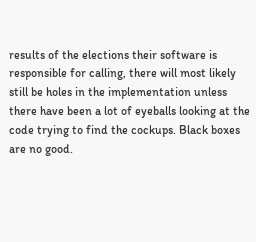results of the elections their software is responsible for calling, there will most likely still be holes in the implementation unless there have been a lot of eyeballs looking at the code trying to find the cockups. Black boxes are no good.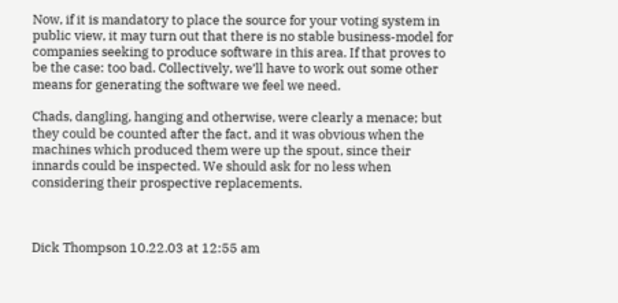Now, if it is mandatory to place the source for your voting system in public view, it may turn out that there is no stable business-model for companies seeking to produce software in this area. If that proves to be the case: too bad. Collectively, we’ll have to work out some other means for generating the software we feel we need.

Chads, dangling, hanging and otherwise, were clearly a menace; but they could be counted after the fact, and it was obvious when the machines which produced them were up the spout, since their innards could be inspected. We should ask for no less when considering their prospective replacements.



Dick Thompson 10.22.03 at 12:55 am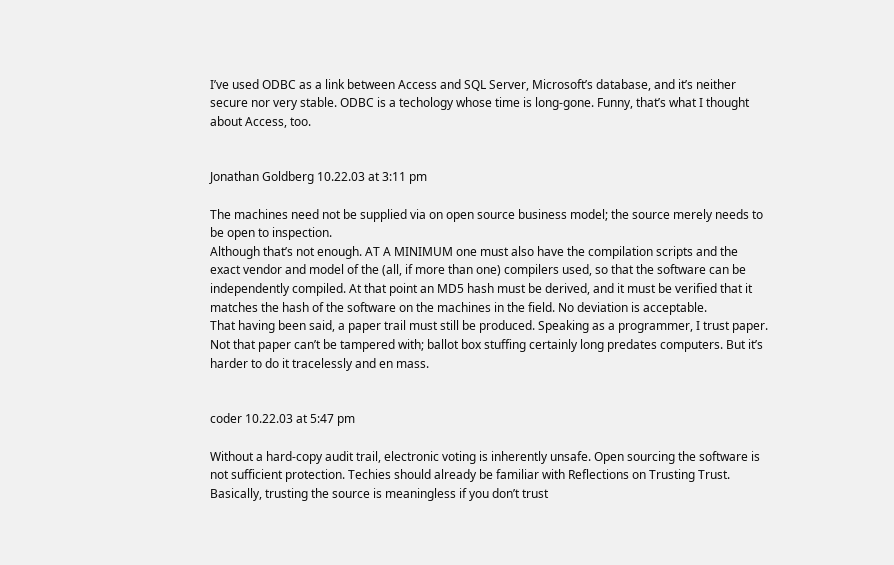I’ve used ODBC as a link between Access and SQL Server, Microsoft’s database, and it’s neither secure nor very stable. ODBC is a techology whose time is long-gone. Funny, that’s what I thought about Access, too.


Jonathan Goldberg 10.22.03 at 3:11 pm

The machines need not be supplied via on open source business model; the source merely needs to be open to inspection.
Although that’s not enough. AT A MINIMUM one must also have the compilation scripts and the exact vendor and model of the (all, if more than one) compilers used, so that the software can be independently compiled. At that point an MD5 hash must be derived, and it must be verified that it matches the hash of the software on the machines in the field. No deviation is acceptable.
That having been said, a paper trail must still be produced. Speaking as a programmer, I trust paper. Not that paper can’t be tampered with; ballot box stuffing certainly long predates computers. But it’s harder to do it tracelessly and en mass.


coder 10.22.03 at 5:47 pm

Without a hard-copy audit trail, electronic voting is inherently unsafe. Open sourcing the software is not sufficient protection. Techies should already be familiar with Reflections on Trusting Trust. Basically, trusting the source is meaningless if you don’t trust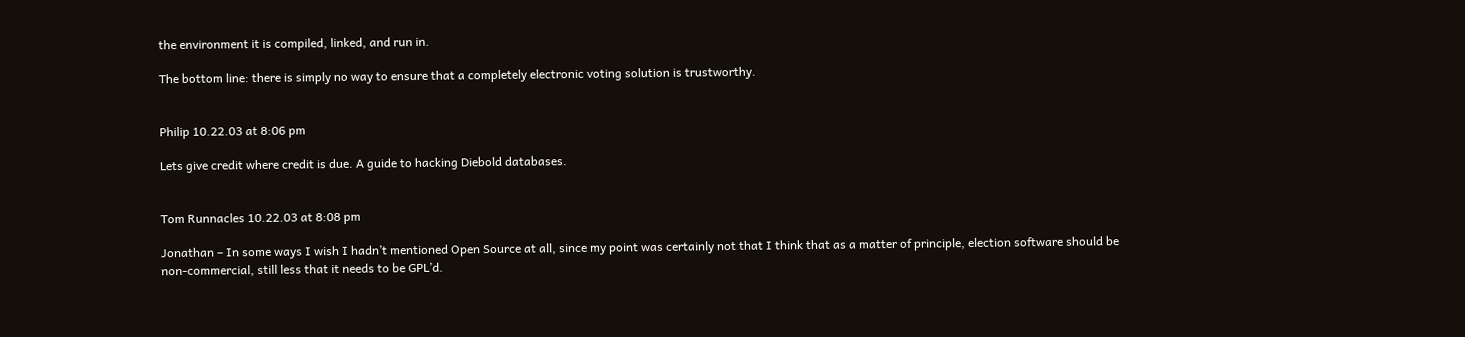the environment it is compiled, linked, and run in.

The bottom line: there is simply no way to ensure that a completely electronic voting solution is trustworthy.


Philip 10.22.03 at 8:06 pm

Lets give credit where credit is due. A guide to hacking Diebold databases.


Tom Runnacles 10.22.03 at 8:08 pm

Jonathan – In some ways I wish I hadn’t mentioned Open Source at all, since my point was certainly not that I think that as a matter of principle, election software should be non-commercial, still less that it needs to be GPL’d.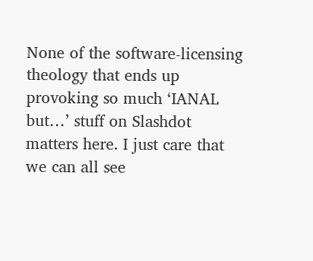None of the software-licensing theology that ends up provoking so much ‘IANAL but…’ stuff on Slashdot matters here. I just care that we can all see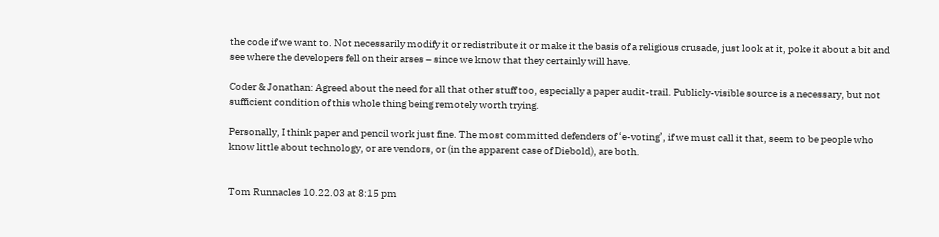the code if we want to. Not necessarily modify it or redistribute it or make it the basis of a religious crusade, just look at it, poke it about a bit and see where the developers fell on their arses – since we know that they certainly will have.

Coder & Jonathan: Agreed about the need for all that other stuff too, especially a paper audit-trail. Publicly-visible source is a necessary, but not sufficient condition of this whole thing being remotely worth trying.

Personally, I think paper and pencil work just fine. The most committed defenders of ‘e-voting’, if we must call it that, seem to be people who know little about technology, or are vendors, or (in the apparent case of Diebold), are both.


Tom Runnacles 10.22.03 at 8:15 pm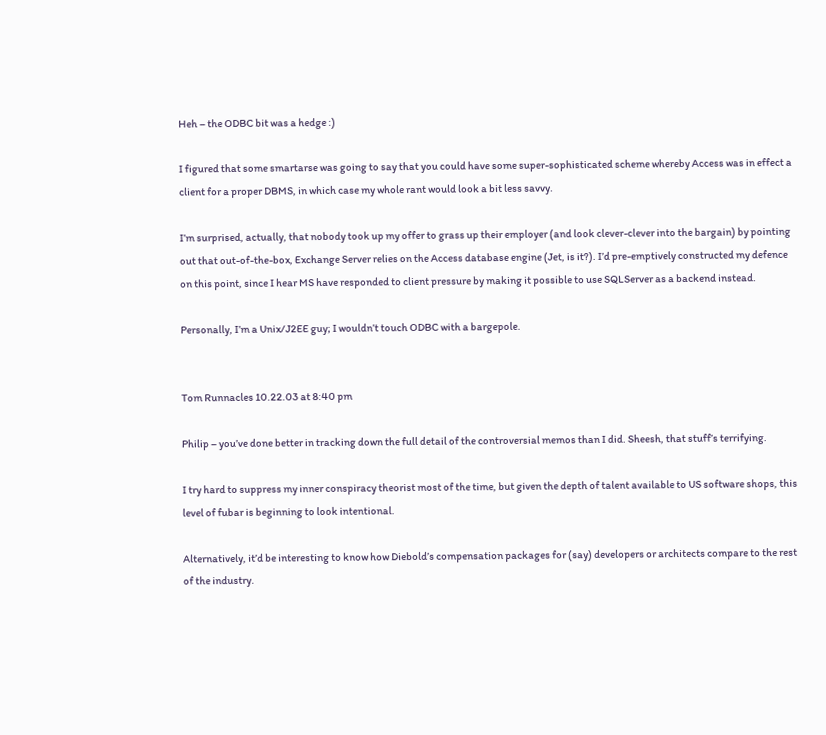Heh – the ODBC bit was a hedge :)

I figured that some smartarse was going to say that you could have some super-sophisticated scheme whereby Access was in effect a client for a proper DBMS, in which case my whole rant would look a bit less savvy.

I’m surprised, actually, that nobody took up my offer to grass up their employer (and look clever-clever into the bargain) by pointing out that out-of-the-box, Exchange Server relies on the Access database engine (Jet, is it?). I’d pre-emptively constructed my defence on this point, since I hear MS have responded to client pressure by making it possible to use SQLServer as a backend instead.

Personally, I’m a Unix/J2EE guy; I wouldn’t touch ODBC with a bargepole.


Tom Runnacles 10.22.03 at 8:40 pm

Philip – you’ve done better in tracking down the full detail of the controversial memos than I did. Sheesh, that stuff’s terrifying.

I try hard to suppress my inner conspiracy theorist most of the time, but given the depth of talent available to US software shops, this level of fubar is beginning to look intentional.

Alternatively, it’d be interesting to know how Diebold’s compensation packages for (say) developers or architects compare to the rest of the industry.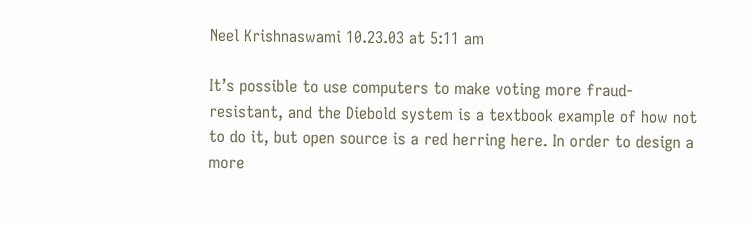Neel Krishnaswami 10.23.03 at 5:11 am

It’s possible to use computers to make voting more fraud-resistant, and the Diebold system is a textbook example of how not to do it, but open source is a red herring here. In order to design a more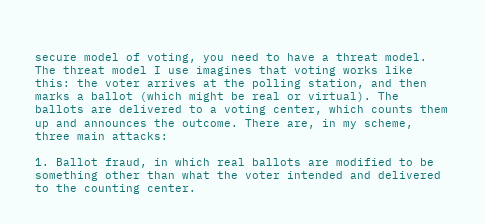secure model of voting, you need to have a threat model. The threat model I use imagines that voting works like this: the voter arrives at the polling station, and then marks a ballot (which might be real or virtual). The ballots are delivered to a voting center, which counts them up and announces the outcome. There are, in my scheme, three main attacks:

1. Ballot fraud, in which real ballots are modified to be something other than what the voter intended and delivered to the counting center.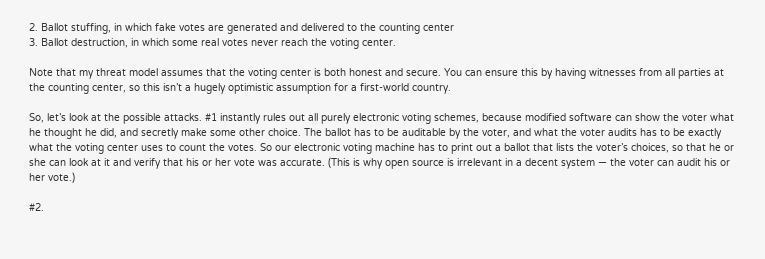2. Ballot stuffing, in which fake votes are generated and delivered to the counting center
3. Ballot destruction, in which some real votes never reach the voting center.

Note that my threat model assumes that the voting center is both honest and secure. You can ensure this by having witnesses from all parties at the counting center, so this isn’t a hugely optimistic assumption for a first-world country.

So, let’s look at the possible attacks. #1 instantly rules out all purely electronic voting schemes, because modified software can show the voter what he thought he did, and secretly make some other choice. The ballot has to be auditable by the voter, and what the voter audits has to be exactly what the voting center uses to count the votes. So our electronic voting machine has to print out a ballot that lists the voter’s choices, so that he or she can look at it and verify that his or her vote was accurate. (This is why open source is irrelevant in a decent system — the voter can audit his or her vote.)

#2.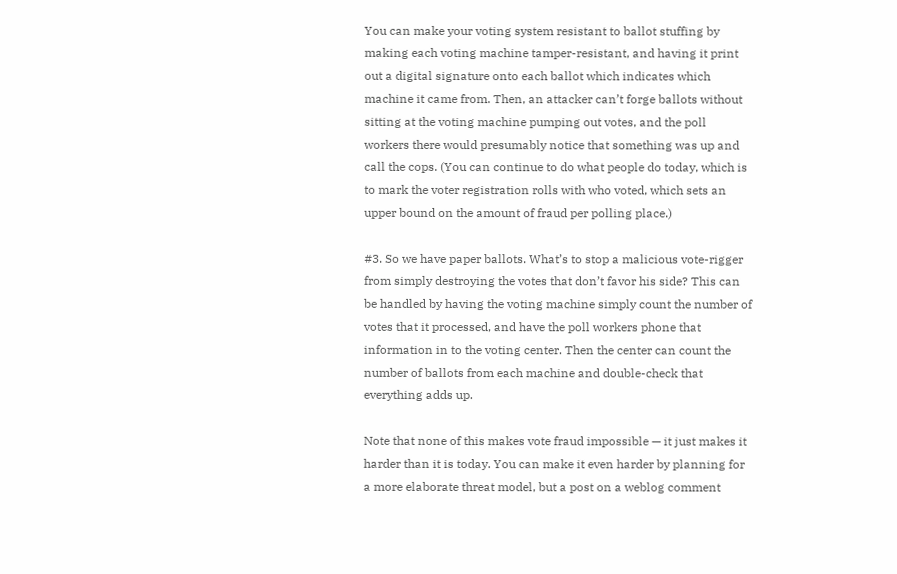You can make your voting system resistant to ballot stuffing by making each voting machine tamper-resistant, and having it print out a digital signature onto each ballot which indicates which machine it came from. Then, an attacker can’t forge ballots without sitting at the voting machine pumping out votes, and the poll workers there would presumably notice that something was up and call the cops. (You can continue to do what people do today, which is to mark the voter registration rolls with who voted, which sets an upper bound on the amount of fraud per polling place.)

#3. So we have paper ballots. What’s to stop a malicious vote-rigger from simply destroying the votes that don’t favor his side? This can be handled by having the voting machine simply count the number of votes that it processed, and have the poll workers phone that information in to the voting center. Then the center can count the number of ballots from each machine and double-check that everything adds up.

Note that none of this makes vote fraud impossible — it just makes it harder than it is today. You can make it even harder by planning for a more elaborate threat model, but a post on a weblog comment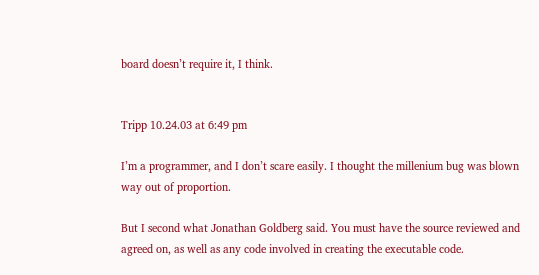board doesn’t require it, I think.


Tripp 10.24.03 at 6:49 pm

I’m a programmer, and I don’t scare easily. I thought the millenium bug was blown way out of proportion.

But I second what Jonathan Goldberg said. You must have the source reviewed and agreed on, as well as any code involved in creating the executable code.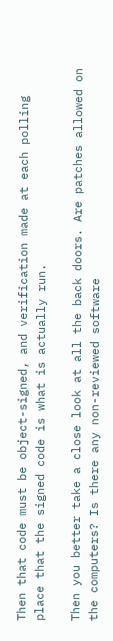Then that code must be object-signed, and verification made at each polling place that the signed code is what is actually run.

Then you better take a close look at all the back doors. Are patches allowed on the computers? Is there any non-reviewed software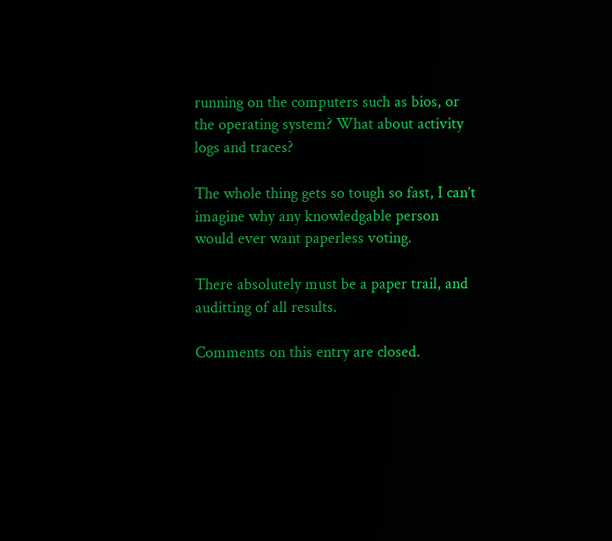running on the computers such as bios, or the operating system? What about activity logs and traces?

The whole thing gets so tough so fast, I can’t imagine why any knowledgable person would ever want paperless voting.

There absolutely must be a paper trail, and auditting of all results.

Comments on this entry are closed.